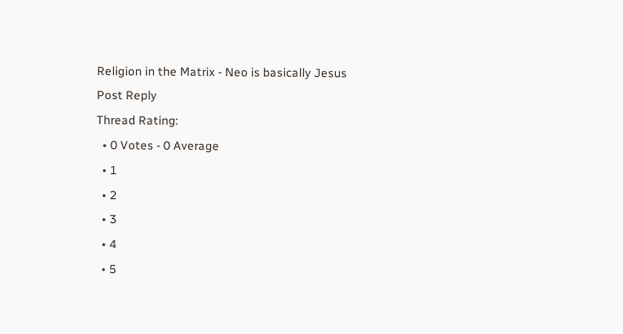Religion in the Matrix - Neo is basically Jesus
Post Reply
Thread Rating:
  • 0 Votes - 0 Average
  • 1
  • 2
  • 3
  • 4
  • 5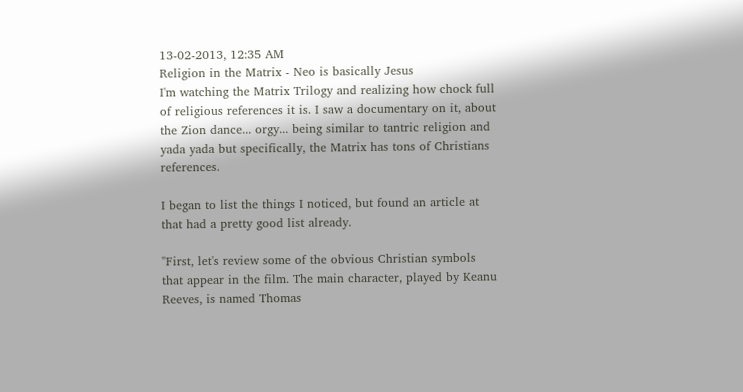13-02-2013, 12:35 AM
Religion in the Matrix - Neo is basically Jesus
I'm watching the Matrix Trilogy and realizing how chock full of religious references it is. I saw a documentary on it, about the Zion dance... orgy... being similar to tantric religion and yada yada but specifically, the Matrix has tons of Christians references.

I began to list the things I noticed, but found an article at that had a pretty good list already.

"First, let's review some of the obvious Christian symbols that appear in the film. The main character, played by Keanu Reeves, is named Thomas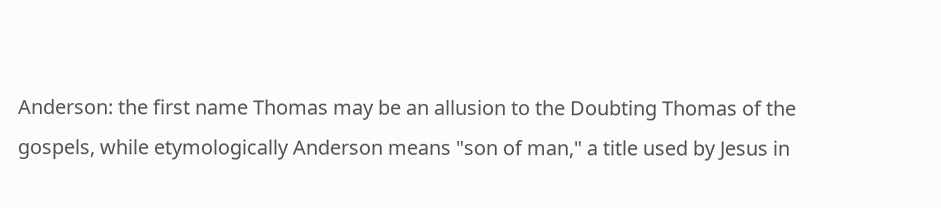Anderson: the first name Thomas may be an allusion to the Doubting Thomas of the gospels, while etymologically Anderson means "son of man," a title used by Jesus in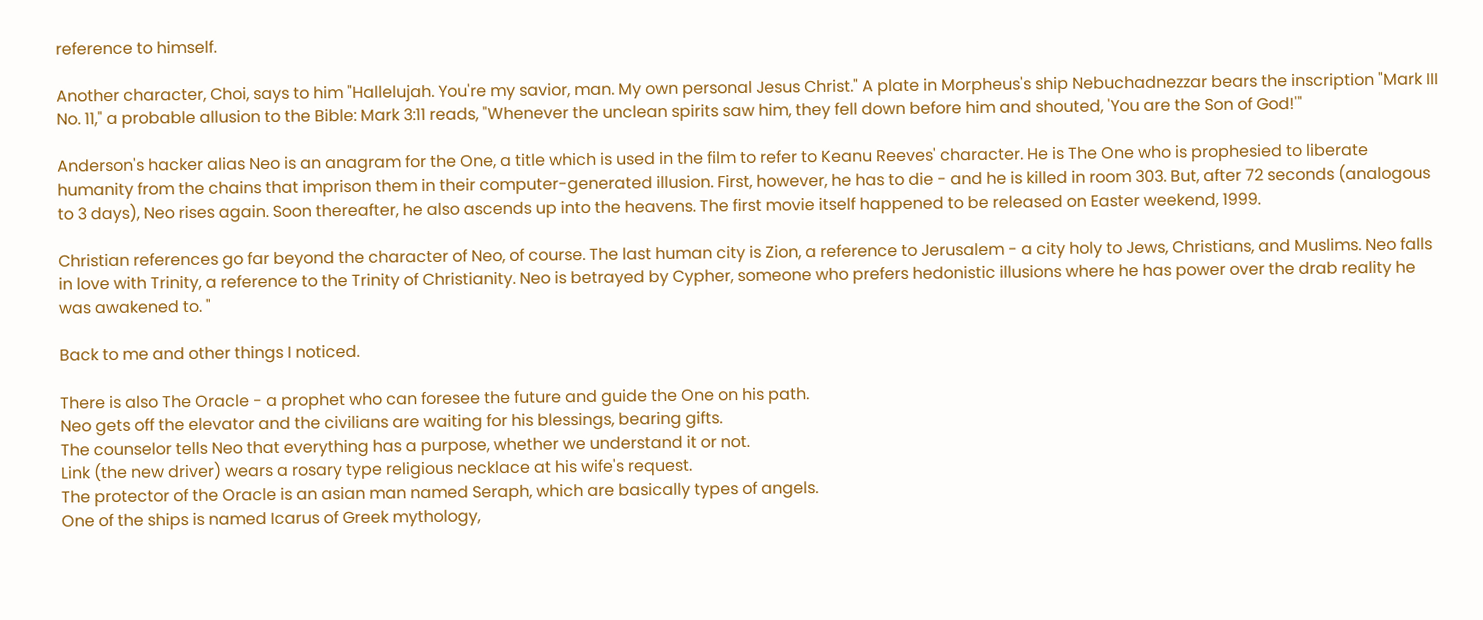reference to himself.

Another character, Choi, says to him "Hallelujah. You're my savior, man. My own personal Jesus Christ." A plate in Morpheus's ship Nebuchadnezzar bears the inscription "Mark III No. 11," a probable allusion to the Bible: Mark 3:11 reads, "Whenever the unclean spirits saw him, they fell down before him and shouted, 'You are the Son of God!'"

Anderson's hacker alias Neo is an anagram for the One, a title which is used in the film to refer to Keanu Reeves' character. He is The One who is prophesied to liberate humanity from the chains that imprison them in their computer-generated illusion. First, however, he has to die - and he is killed in room 303. But, after 72 seconds (analogous to 3 days), Neo rises again. Soon thereafter, he also ascends up into the heavens. The first movie itself happened to be released on Easter weekend, 1999.

Christian references go far beyond the character of Neo, of course. The last human city is Zion, a reference to Jerusalem - a city holy to Jews, Christians, and Muslims. Neo falls in love with Trinity, a reference to the Trinity of Christianity. Neo is betrayed by Cypher, someone who prefers hedonistic illusions where he has power over the drab reality he was awakened to. "

Back to me and other things I noticed.

There is also The Oracle - a prophet who can foresee the future and guide the One on his path.
Neo gets off the elevator and the civilians are waiting for his blessings, bearing gifts.
The counselor tells Neo that everything has a purpose, whether we understand it or not.
Link (the new driver) wears a rosary type religious necklace at his wife's request.
The protector of the Oracle is an asian man named Seraph, which are basically types of angels.
One of the ships is named Icarus of Greek mythology,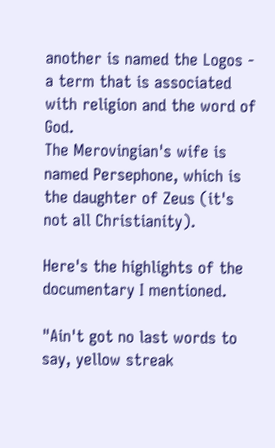another is named the Logos - a term that is associated with religion and the word of God.
The Merovingian's wife is named Persephone, which is the daughter of Zeus (it's not all Christianity).

Here's the highlights of the documentary I mentioned.

"Ain't got no last words to say, yellow streak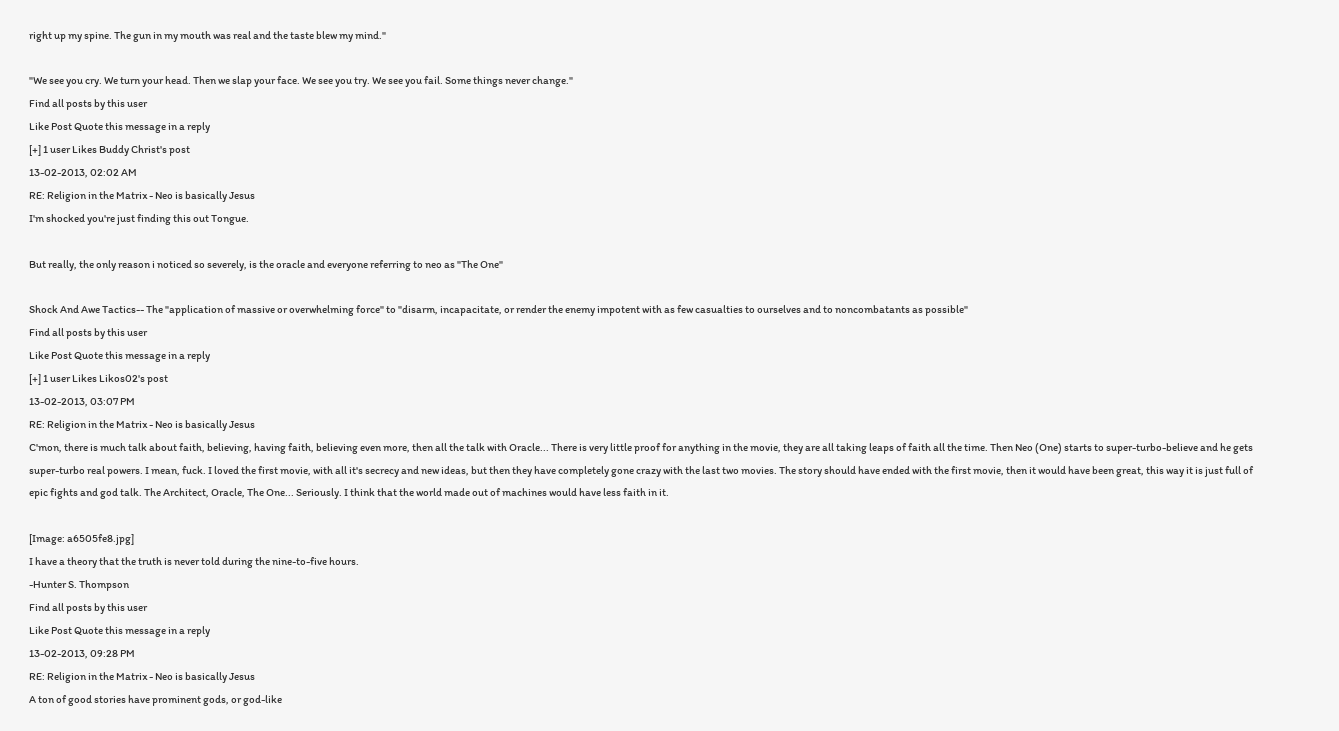right up my spine. The gun in my mouth was real and the taste blew my mind."

"We see you cry. We turn your head. Then we slap your face. We see you try. We see you fail. Some things never change."
Find all posts by this user
Like Post Quote this message in a reply
[+] 1 user Likes Buddy Christ's post
13-02-2013, 02:02 AM
RE: Religion in the Matrix - Neo is basically Jesus
I'm shocked you're just finding this out Tongue.

But really, the only reason i noticed so severely, is the oracle and everyone referring to neo as "The One"

Shock And Awe Tactics-- The "application of massive or overwhelming force" to "disarm, incapacitate, or render the enemy impotent with as few casualties to ourselves and to noncombatants as possible"
Find all posts by this user
Like Post Quote this message in a reply
[+] 1 user Likes Likos02's post
13-02-2013, 03:07 PM
RE: Religion in the Matrix - Neo is basically Jesus
C'mon, there is much talk about faith, believing, having faith, believing even more, then all the talk with Oracle... There is very little proof for anything in the movie, they are all taking leaps of faith all the time. Then Neo (One) starts to super-turbo-believe and he gets super-turbo real powers. I mean, fuck. I loved the first movie, with all it's secrecy and new ideas, but then they have completely gone crazy with the last two movies. The story should have ended with the first movie, then it would have been great, this way it is just full of epic fights and god talk. The Architect, Oracle, The One... Seriously. I think that the world made out of machines would have less faith in it.

[Image: a6505fe8.jpg]
I have a theory that the truth is never told during the nine-to-five hours.
-Hunter S. Thompson
Find all posts by this user
Like Post Quote this message in a reply
13-02-2013, 09:28 PM
RE: Religion in the Matrix - Neo is basically Jesus
A ton of good stories have prominent gods, or god-like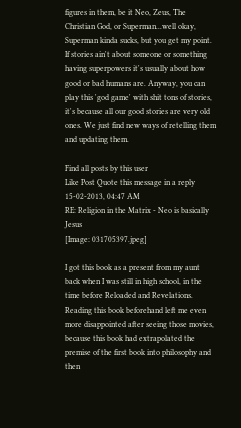figures in them, be it Neo, Zeus, The Christian God, or Superman...well okay, Superman kinda sucks, but you get my point. If stories ain't about someone or something having superpowers it's usually about how good or bad humans are. Anyway, you can play this 'god game' with shit tons of stories, it's because all our good stories are very old ones. We just find new ways of retelling them and updating them.

Find all posts by this user
Like Post Quote this message in a reply
15-02-2013, 04:47 AM
RE: Religion in the Matrix - Neo is basically Jesus
[Image: 031705397.jpeg]

I got this book as a present from my aunt back when I was still in high school, in the time before Reloaded and Revelations. Reading this book beforehand left me even more disappointed after seeing those movies, because this book had extrapolated the premise of the first book into philosophy and then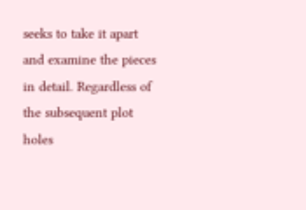seeks to take it apart and examine the pieces in detail. Regardless of the subsequent plot holes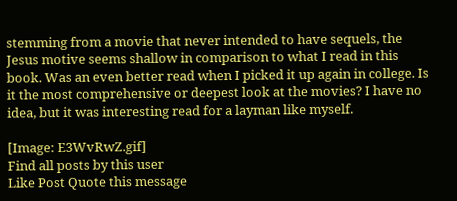stemming from a movie that never intended to have sequels, the Jesus motive seems shallow in comparison to what I read in this book. Was an even better read when I picked it up again in college. Is it the most comprehensive or deepest look at the movies? I have no idea, but it was interesting read for a layman like myself.

[Image: E3WvRwZ.gif]
Find all posts by this user
Like Post Quote this message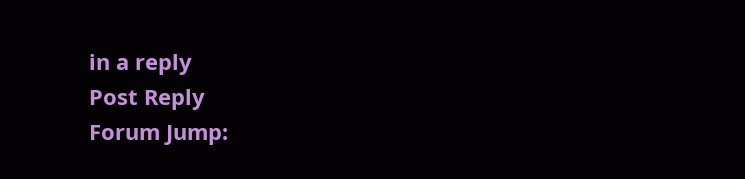in a reply
Post Reply
Forum Jump: